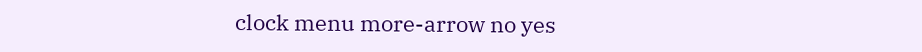clock menu more-arrow no yes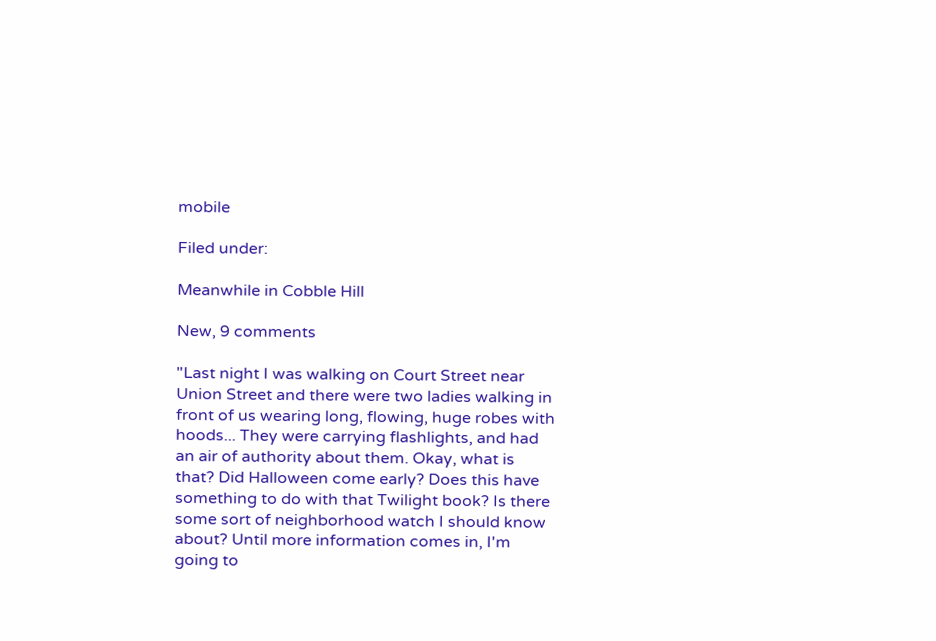mobile

Filed under:

Meanwhile in Cobble Hill

New, 9 comments

"Last night I was walking on Court Street near Union Street and there were two ladies walking in front of us wearing long, flowing, huge robes with hoods... They were carrying flashlights, and had an air of authority about them. Okay, what is that? Did Halloween come early? Does this have something to do with that Twilight book? Is there some sort of neighborhood watch I should know about? Until more information comes in, I'm going to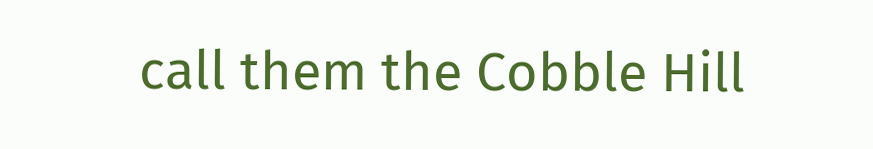call them the Cobble Hill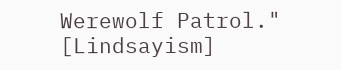Werewolf Patrol." [Lindsayism]